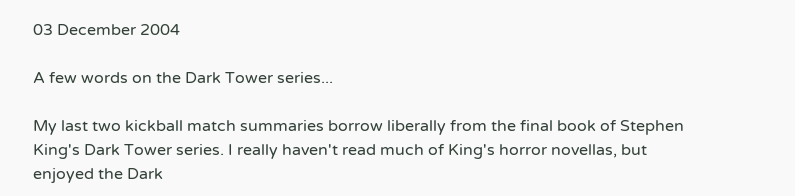03 December 2004

A few words on the Dark Tower series...

My last two kickball match summaries borrow liberally from the final book of Stephen King's Dark Tower series. I really haven't read much of King's horror novellas, but enjoyed the Dark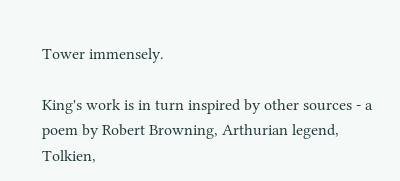Tower immensely.

King's work is in turn inspired by other sources - a poem by Robert Browning, Arthurian legend, Tolkien,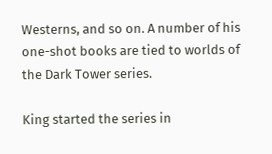Westerns, and so on. A number of his one-shot books are tied to worlds of the Dark Tower series.

King started the series in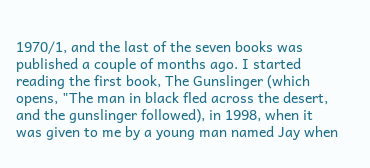1970/1, and the last of the seven books was published a couple of months ago. I started reading the first book, The Gunslinger (which opens, "The man in black fled across the desert, and the gunslinger followed), in 1998, when it was given to me by a young man named Jay when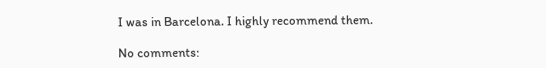I was in Barcelona. I highly recommend them.

No comments: